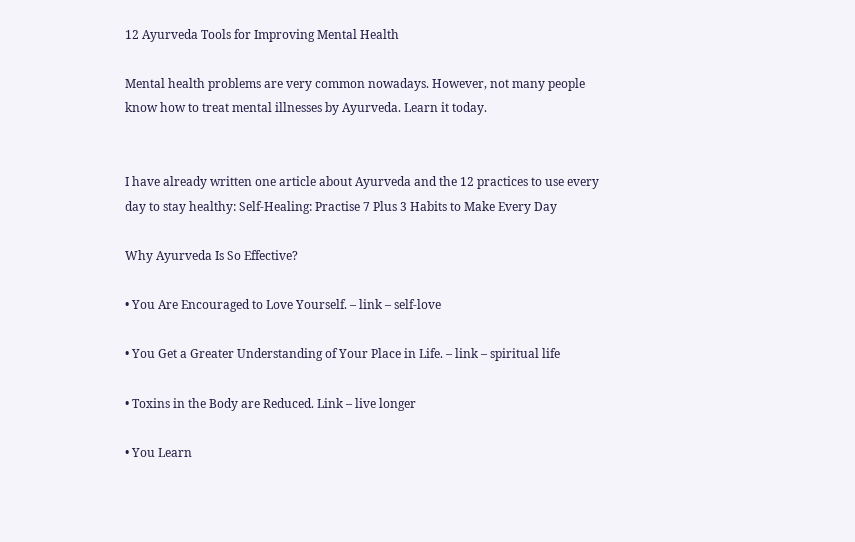12 Ayurveda Tools for Improving Mental Health

Mental health problems are very common nowadays. However, not many people know how to treat mental illnesses by Ayurveda. Learn it today.


I have already written one article about Ayurveda and the 12 practices to use every day to stay healthy: Self-Healing: Practise 7 Plus 3 Habits to Make Every Day

Why Ayurveda Is So Effective?

• You Are Encouraged to Love Yourself. – link – self-love

• You Get a Greater Understanding of Your Place in Life. – link – spiritual life

• Toxins in the Body are Reduced. Link – live longer

• You Learn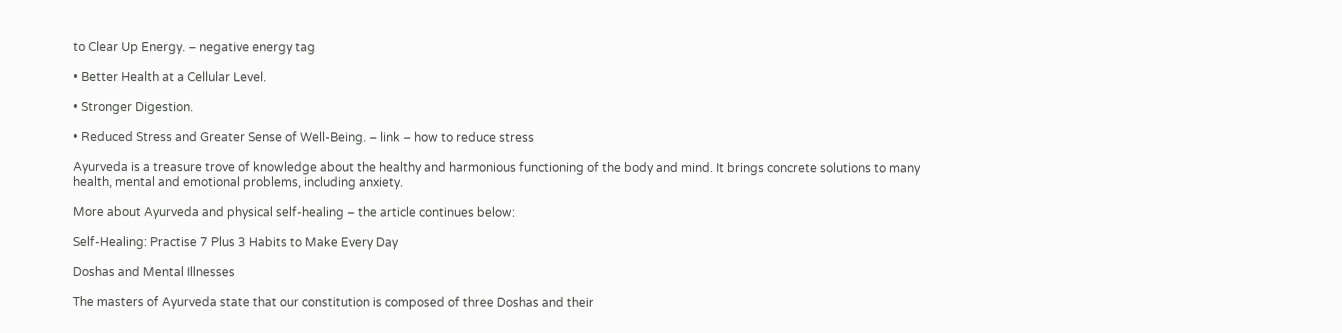to Clear Up Energy. – negative energy tag

• Better Health at a Cellular Level.

• Stronger Digestion.

• Reduced Stress and Greater Sense of Well-Being. – link – how to reduce stress

Ayurveda is a treasure trove of knowledge about the healthy and harmonious functioning of the body and mind. It brings concrete solutions to many health, mental and emotional problems, including anxiety.

More about Ayurveda and physical self-healing – the article continues below:

Self-Healing: Practise 7 Plus 3 Habits to Make Every Day

Doshas and Mental Illnesses

The masters of Ayurveda state that our constitution is composed of three Doshas and their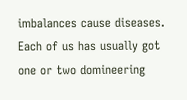imbalances cause diseases. Each of us has usually got one or two domineering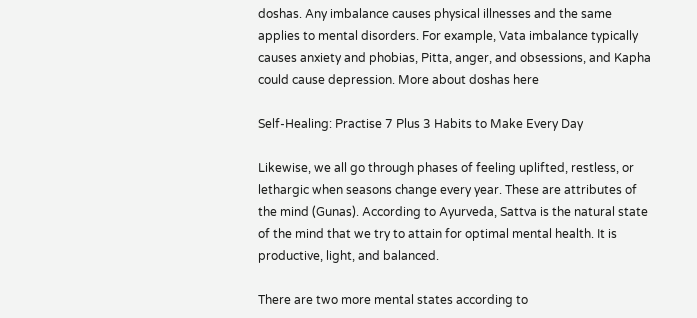doshas. Any imbalance causes physical illnesses and the same applies to mental disorders. For example, Vata imbalance typically causes anxiety and phobias, Pitta, anger, and obsessions, and Kapha could cause depression. More about doshas here

Self-Healing: Practise 7 Plus 3 Habits to Make Every Day

Likewise, we all go through phases of feeling uplifted, restless, or lethargic when seasons change every year. These are attributes of the mind (Gunas). According to Ayurveda, Sattva is the natural state of the mind that we try to attain for optimal mental health. It is productive, light, and balanced.

There are two more mental states according to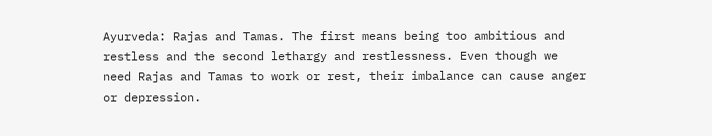Ayurveda: Rajas and Tamas. The first means being too ambitious and restless and the second lethargy and restlessness. Even though we need Rajas and Tamas to work or rest, their imbalance can cause anger or depression.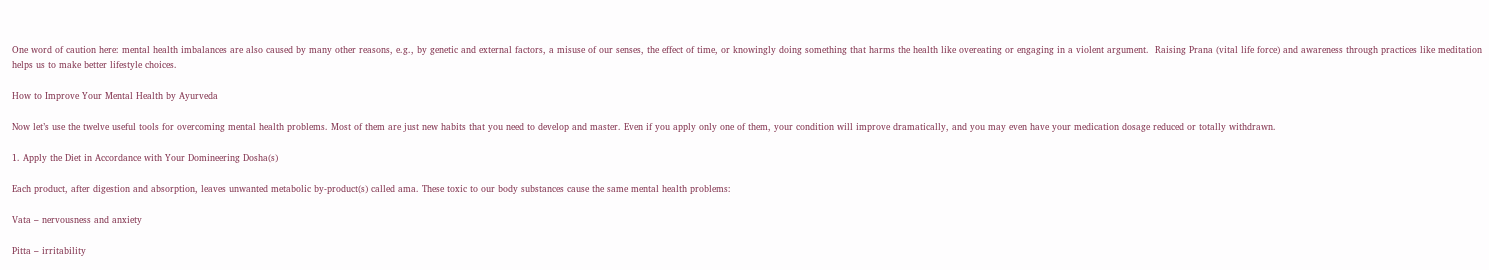One word of caution here: mental health imbalances are also caused by many other reasons, e.g., by genetic and external factors, a misuse of our senses, the effect of time, or knowingly doing something that harms the health like overeating or engaging in a violent argument.  Raising Prana (vital life force) and awareness through practices like meditation helps us to make better lifestyle choices.

How to Improve Your Mental Health by Ayurveda

Now let’s use the twelve useful tools for overcoming mental health problems. Most of them are just new habits that you need to develop and master. Even if you apply only one of them, your condition will improve dramatically, and you may even have your medication dosage reduced or totally withdrawn.

1. Apply the Diet in Accordance with Your Domineering Dosha(s)

Each product, after digestion and absorption, leaves unwanted metabolic by-product(s) called ama. These toxic to our body substances cause the same mental health problems:

Vata – nervousness and anxiety

Pitta – irritability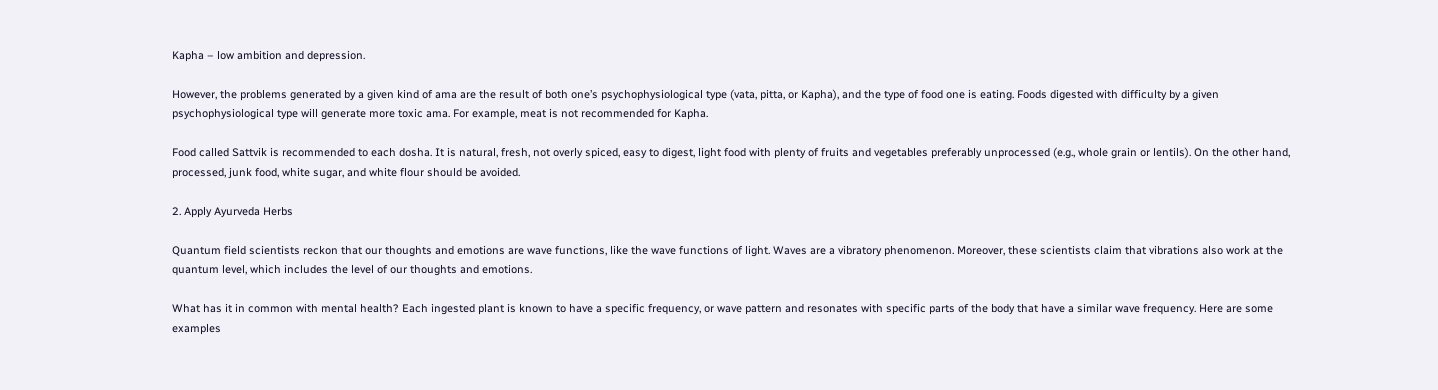Kapha – low ambition and depression.

However, the problems generated by a given kind of ama are the result of both one’s psychophysiological type (vata, pitta, or Kapha), and the type of food one is eating. Foods digested with difficulty by a given psychophysiological type will generate more toxic ama. For example, meat is not recommended for Kapha.

Food called Sattvik is recommended to each dosha. It is natural, fresh, not overly spiced, easy to digest, light food with plenty of fruits and vegetables preferably unprocessed (e.g., whole grain or lentils). On the other hand, processed, junk food, white sugar, and white flour should be avoided.

2. Apply Ayurveda Herbs

Quantum field scientists reckon that our thoughts and emotions are wave functions, like the wave functions of light. Waves are a vibratory phenomenon. Moreover, these scientists claim that vibrations also work at the quantum level, which includes the level of our thoughts and emotions.

What has it in common with mental health? Each ingested plant is known to have a specific frequency, or wave pattern and resonates with specific parts of the body that have a similar wave frequency. Here are some examples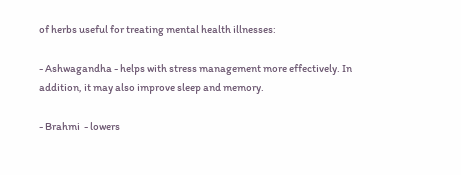of herbs useful for treating mental health illnesses:

- Ashwagandha - helps with stress management more effectively. In addition, it may also improve sleep and memory.

- Brahmi  - lowers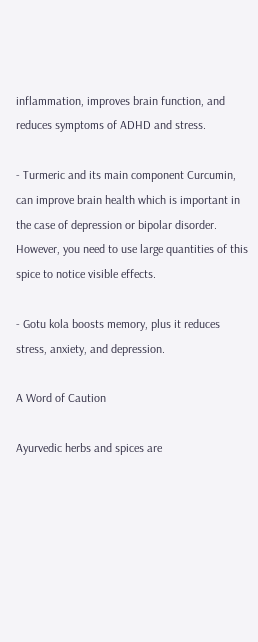inflammation, improves brain function, and reduces symptoms of ADHD and stress.

- Turmeric and its main component Curcumin, can improve brain health which is important in the case of depression or bipolar disorder. However, you need to use large quantities of this spice to notice visible effects.

- Gotu kola boosts memory, plus it reduces stress, anxiety, and depression.

A Word of Caution

Ayurvedic herbs and spices are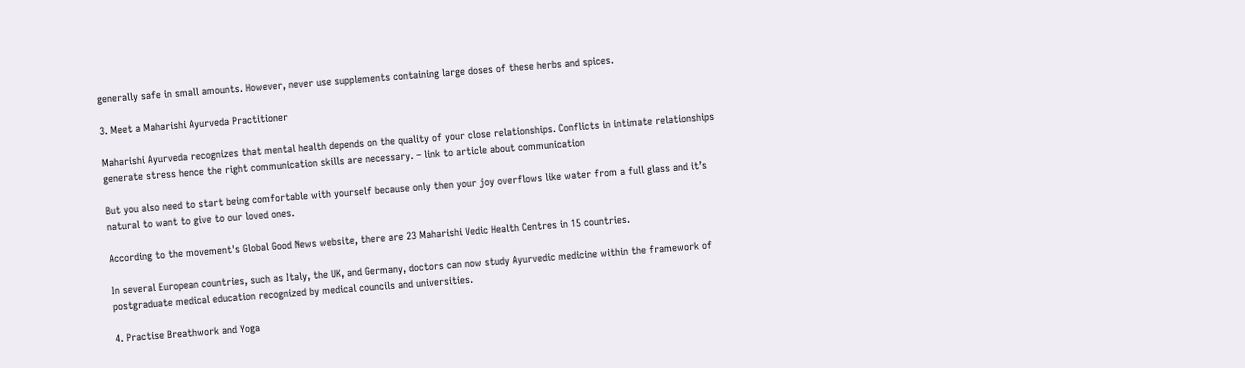generally safe in small amounts. However, never use supplements containing large doses of these herbs and spices.

3. Meet a Maharishi Ayurveda Practitioner

Maharishi Ayurveda recognizes that mental health depends on the quality of your close relationships. Conflicts in intimate relationships generate stress hence the right communication skills are necessary. – link to article about communication

But you also need to start being comfortable with yourself because only then your joy overflows like water from a full glass and it’s natural to want to give to our loved ones.

According to the movement's Global Good News website, there are 23 Maharishi Vedic Health Centres in 15 countries.

In several European countries, such as Italy, the UK, and Germany, doctors can now study Ayurvedic medicine within the framework of postgraduate medical education recognized by medical councils and universities.

4. Practise Breathwork and Yoga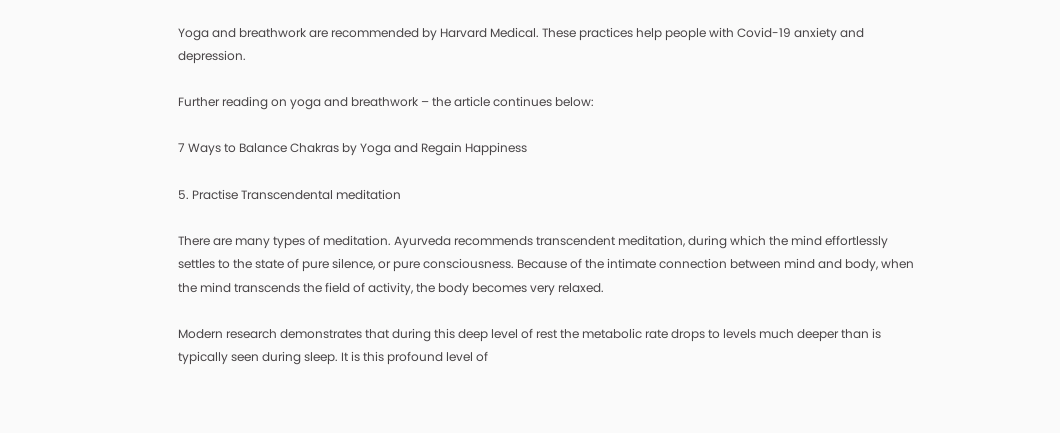Yoga and breathwork are recommended by Harvard Medical. These practices help people with Covid-19 anxiety and depression.

Further reading on yoga and breathwork – the article continues below:

7 Ways to Balance Chakras by Yoga and Regain Happiness

5. Practise Transcendental meditation

There are many types of meditation. Ayurveda recommends transcendent meditation, during which the mind effortlessly settles to the state of pure silence, or pure consciousness. Because of the intimate connection between mind and body, when the mind transcends the field of activity, the body becomes very relaxed.

Modern research demonstrates that during this deep level of rest the metabolic rate drops to levels much deeper than is typically seen during sleep. It is this profound level of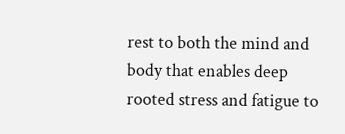rest to both the mind and body that enables deep rooted stress and fatigue to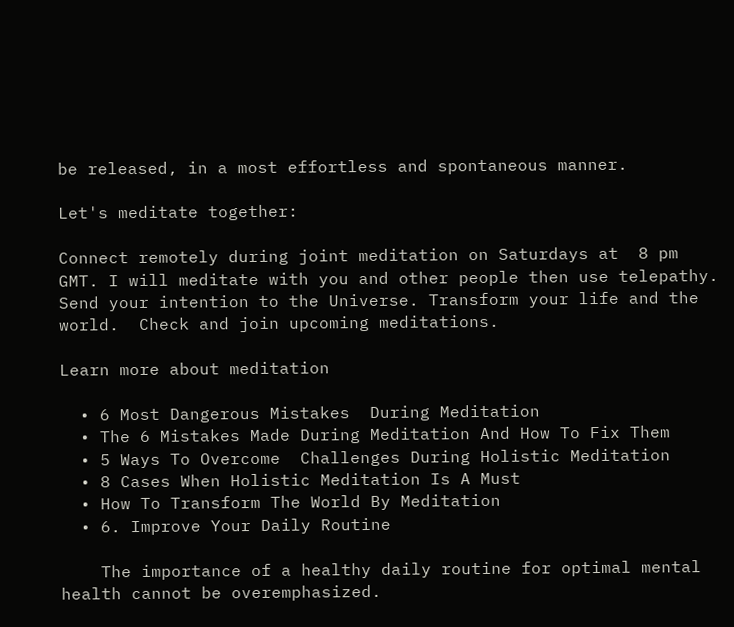be released, in a most effortless and spontaneous manner.

Let's meditate together:

Connect remotely during joint meditation on Saturdays at  8 pm GMT. I will meditate with you and other people then use telepathy. Send your intention to the Universe. Transform your life and the world.  Check and join upcoming meditations.

Learn more about meditation

  • 6 Most Dangerous Mistakes  During Meditation
  • The 6 Mistakes Made During Meditation And How To Fix Them
  • 5 Ways To Overcome  Challenges During Holistic Meditation
  • 8 Cases When Holistic Meditation Is A Must
  • How To Transform The World By Meditation
  • 6. Improve Your Daily Routine

    The importance of a healthy daily routine for optimal mental health cannot be overemphasized.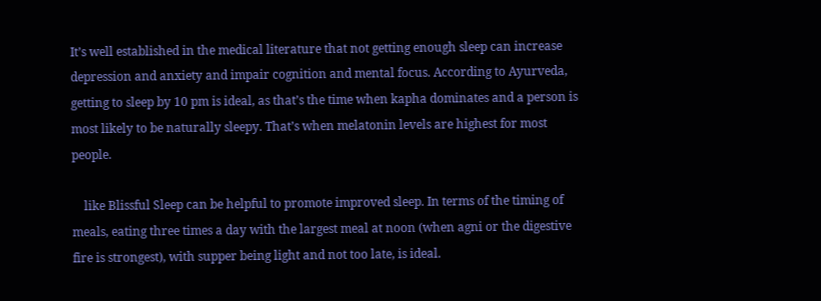It’s well established in the medical literature that not getting enough sleep can increase depression and anxiety and impair cognition and mental focus. According to Ayurveda, getting to sleep by 10 pm is ideal, as that’s the time when kapha dominates and a person is most likely to be naturally sleepy. That’s when melatonin levels are highest for most people.

    like Blissful Sleep can be helpful to promote improved sleep. In terms of the timing of meals, eating three times a day with the largest meal at noon (when agni or the digestive fire is strongest), with supper being light and not too late, is ideal.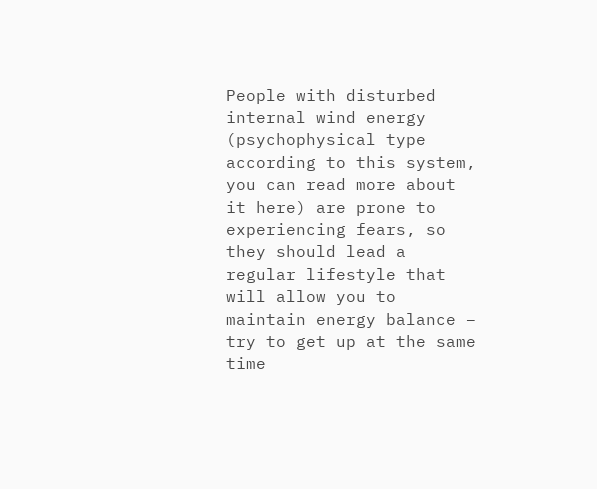People with disturbed internal wind energy (psychophysical type according to this system, you can read more about it here) are prone to experiencing fears, so they should lead a regular lifestyle that will allow you to maintain energy balance – try to get up at the same time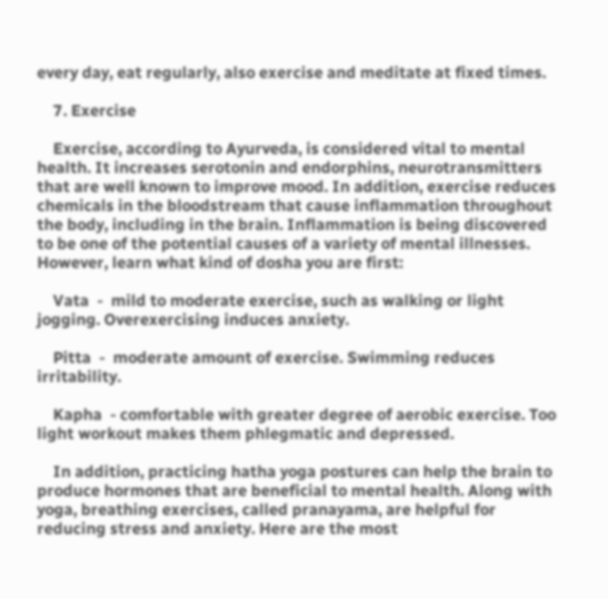every day, eat regularly, also exercise and meditate at fixed times.

    7. Exercise

    Exercise, according to Ayurveda, is considered vital to mental health. It increases serotonin and endorphins, neurotransmitters that are well known to improve mood. In addition, exercise reduces chemicals in the bloodstream that cause inflammation throughout the body, including in the brain. Inflammation is being discovered to be one of the potential causes of a variety of mental illnesses. However, learn what kind of dosha you are first:

    Vata  -  mild to moderate exercise, such as walking or light jogging. Overexercising induces anxiety.

    Pitta  -  moderate amount of exercise. Swimming reduces irritability.

    Kapha  - comfortable with greater degree of aerobic exercise. Too light workout makes them phlegmatic and depressed.

    In addition, practicing hatha yoga postures can help the brain to produce hormones that are beneficial to mental health. Along with yoga, breathing exercises, called pranayama, are helpful for reducing stress and anxiety. Here are the most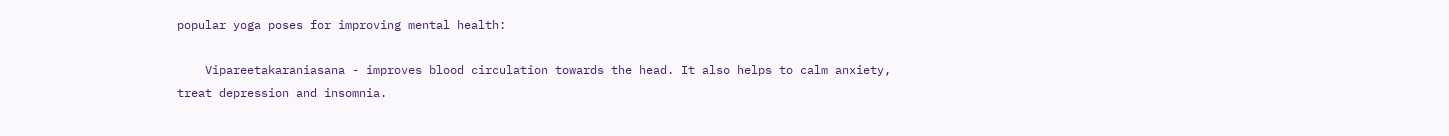popular yoga poses for improving mental health:

    Vipareetakaraniasana - improves blood circulation towards the head. It also helps to calm anxiety, treat depression and insomnia.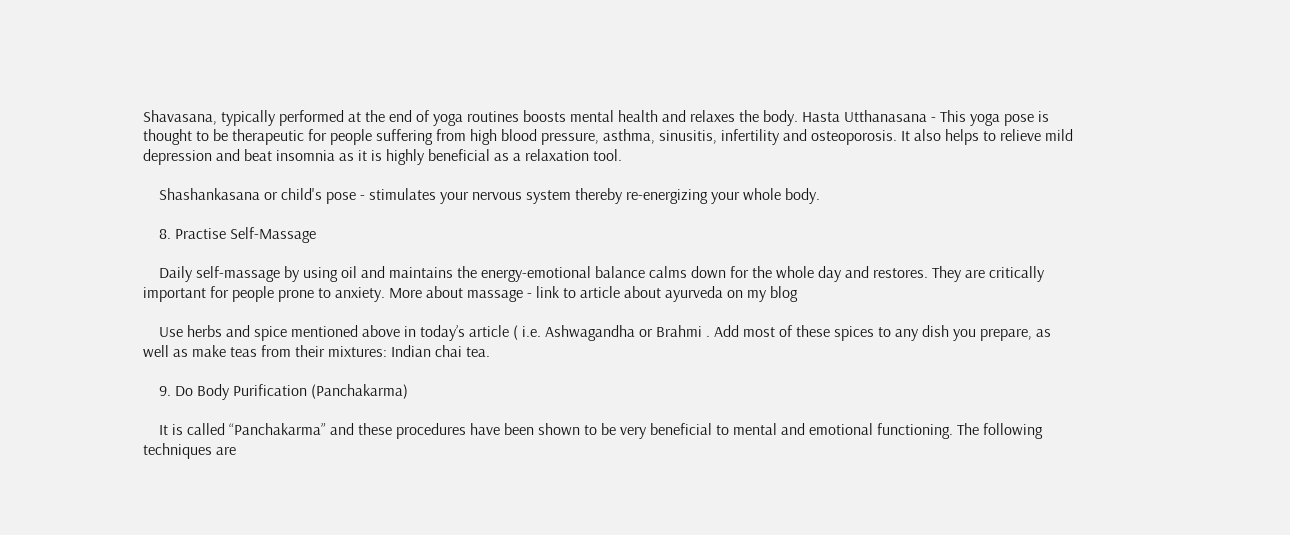Shavasana, typically performed at the end of yoga routines boosts mental health and relaxes the body. Hasta Utthanasana - This yoga pose is thought to be therapeutic for people suffering from high blood pressure, asthma, sinusitis, infertility and osteoporosis. It also helps to relieve mild depression and beat insomnia as it is highly beneficial as a relaxation tool.

    Shashankasana or child's pose - stimulates your nervous system thereby re-energizing your whole body.

    8. Practise Self-Massage

    Daily self-massage by using oil and maintains the energy-emotional balance calms down for the whole day and restores. They are critically important for people prone to anxiety. More about massage - link to article about ayurveda on my blog

    Use herbs and spice mentioned above in today’s article ( i.e. Ashwagandha or Brahmi . Add most of these spices to any dish you prepare, as well as make teas from their mixtures: Indian chai tea.

    9. Do Body Purification (Panchakarma)

    It is called “Panchakarma” and these procedures have been shown to be very beneficial to mental and emotional functioning. The following techniques are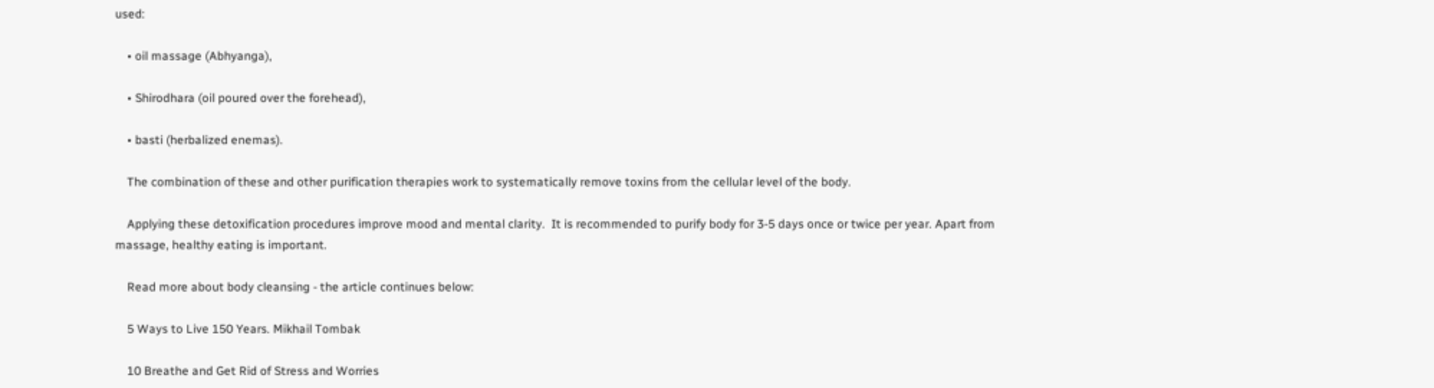used:

    • oil massage (Abhyanga),

    • Shirodhara (oil poured over the forehead),

    • basti (herbalized enemas).

    The combination of these and other purification therapies work to systematically remove toxins from the cellular level of the body.

    Applying these detoxification procedures improve mood and mental clarity.  It is recommended to purify body for 3-5 days once or twice per year. Apart from massage, healthy eating is important.

    Read more about body cleansing - the article continues below:

    5 Ways to Live 150 Years. Mikhail Tombak

    10 Breathe and Get Rid of Stress and Worries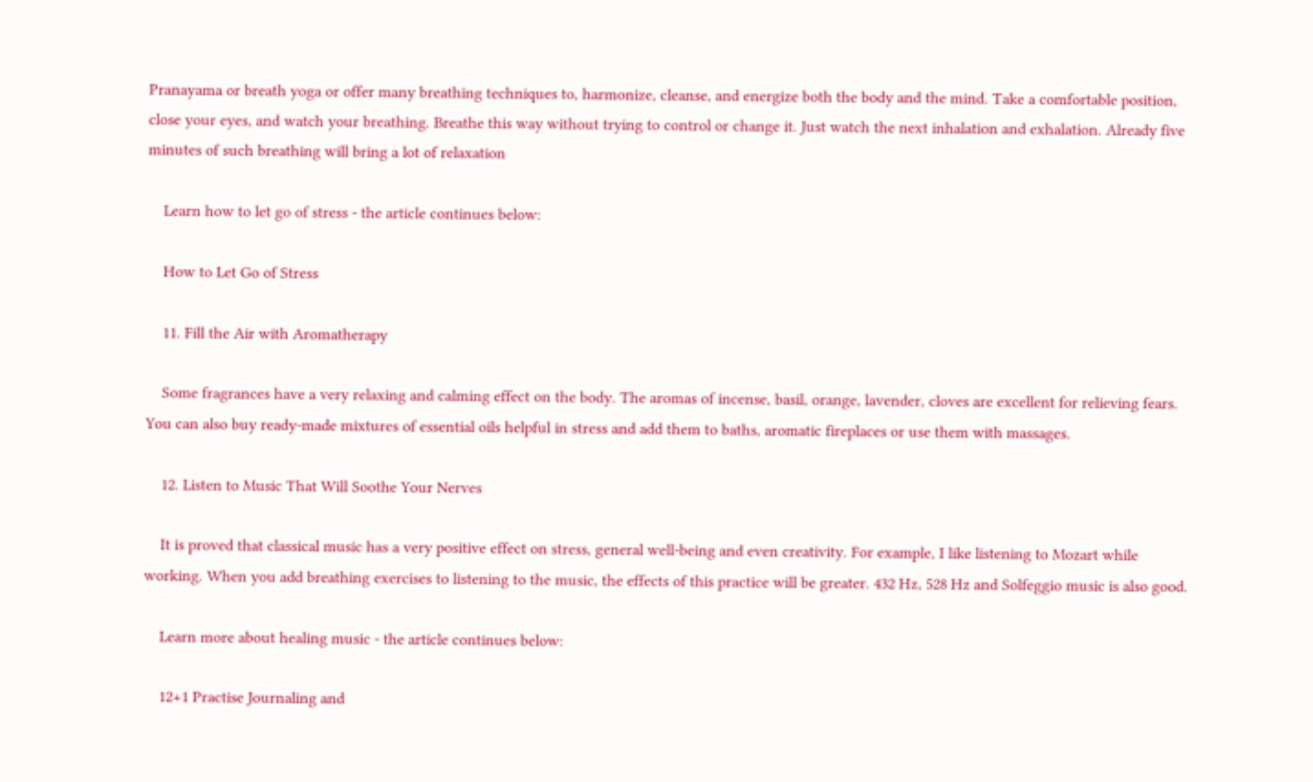Pranayama or breath yoga or offer many breathing techniques to, harmonize, cleanse, and energize both the body and the mind. Take a comfortable position, close your eyes, and watch your breathing. Breathe this way without trying to control or change it. Just watch the next inhalation and exhalation. Already five minutes of such breathing will bring a lot of relaxation

    Learn how to let go of stress - the article continues below:

    How to Let Go of Stress

    11. Fill the Air with Aromatherapy

    Some fragrances have a very relaxing and calming effect on the body. The aromas of incense, basil, orange, lavender, cloves are excellent for relieving fears. You can also buy ready-made mixtures of essential oils helpful in stress and add them to baths, aromatic fireplaces or use them with massages.

    12. Listen to Music That Will Soothe Your Nerves

    It is proved that classical music has a very positive effect on stress, general well-being and even creativity. For example, I like listening to Mozart while working. When you add breathing exercises to listening to the music, the effects of this practice will be greater. 432 Hz, 528 Hz and Solfeggio music is also good.

    Learn more about healing music - the article continues below:

    12+1 Practise Journaling and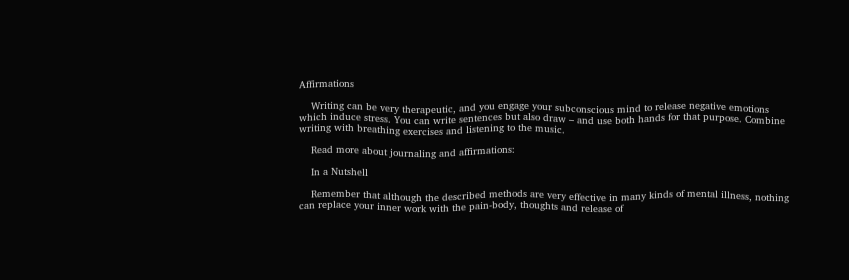Affirmations

    Writing can be very therapeutic, and you engage your subconscious mind to release negative emotions which induce stress. You can write sentences but also draw – and use both hands for that purpose. Combine writing with breathing exercises and listening to the music.

    Read more about journaling and affirmations:

    In a Nutshell

    Remember that although the described methods are very effective in many kinds of mental illness, nothing can replace your inner work with the pain-body, thoughts and release of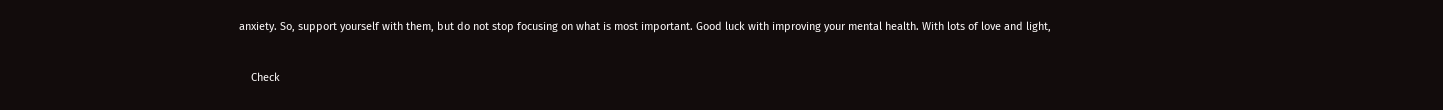anxiety. So, support yourself with them, but do not stop focusing on what is most important. Good luck with improving your mental health. With lots of love and light,


    Check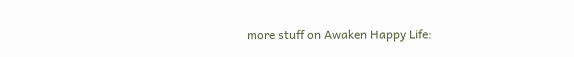more stuff on Awaken Happy Life: